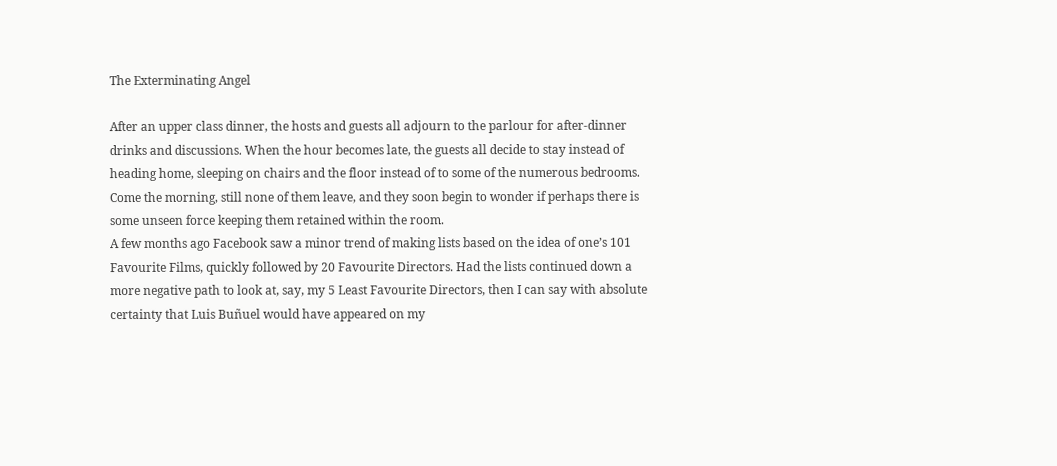The Exterminating Angel

After an upper class dinner, the hosts and guests all adjourn to the parlour for after-dinner drinks and discussions. When the hour becomes late, the guests all decide to stay instead of heading home, sleeping on chairs and the floor instead of to some of the numerous bedrooms. Come the morning, still none of them leave, and they soon begin to wonder if perhaps there is some unseen force keeping them retained within the room.
A few months ago Facebook saw a minor trend of making lists based on the idea of one’s 101 Favourite Films, quickly followed by 20 Favourite Directors. Had the lists continued down a more negative path to look at, say, my 5 Least Favourite Directors, then I can say with absolute certainty that Luis Buñuel would have appeared on my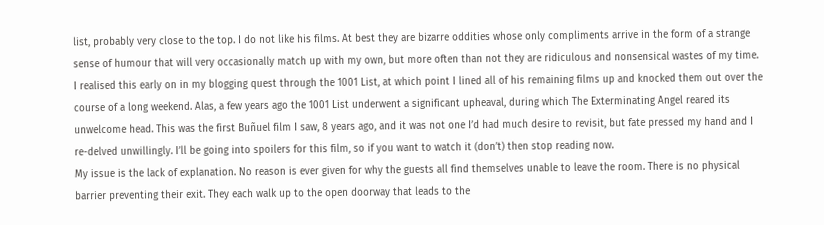list, probably very close to the top. I do not like his films. At best they are bizarre oddities whose only compliments arrive in the form of a strange sense of humour that will very occasionally match up with my own, but more often than not they are ridiculous and nonsensical wastes of my time. I realised this early on in my blogging quest through the 1001 List, at which point I lined all of his remaining films up and knocked them out over the course of a long weekend. Alas, a few years ago the 1001 List underwent a significant upheaval, during which The Exterminating Angel reared its unwelcome head. This was the first Buñuel film I saw, 8 years ago, and it was not one I’d had much desire to revisit, but fate pressed my hand and I re-delved unwillingly. I’ll be going into spoilers for this film, so if you want to watch it (don’t) then stop reading now.
My issue is the lack of explanation. No reason is ever given for why the guests all find themselves unable to leave the room. There is no physical barrier preventing their exit. They each walk up to the open doorway that leads to the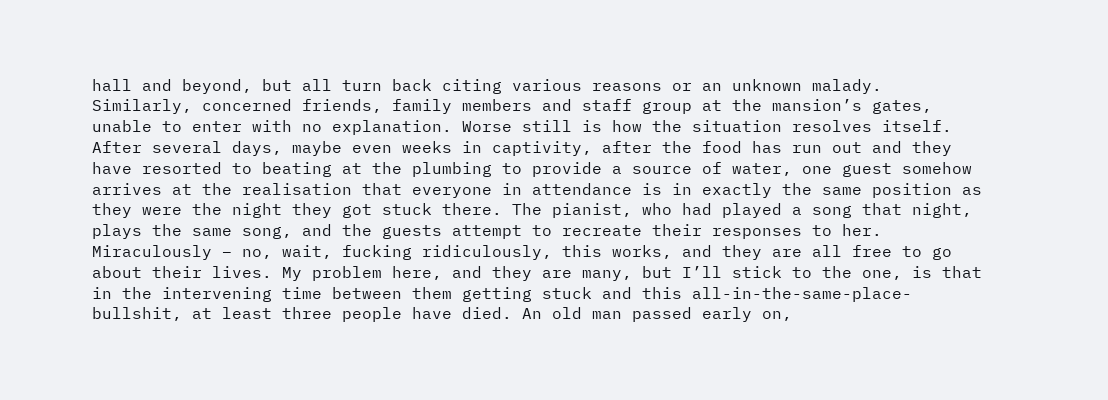hall and beyond, but all turn back citing various reasons or an unknown malady. Similarly, concerned friends, family members and staff group at the mansion’s gates, unable to enter with no explanation. Worse still is how the situation resolves itself. After several days, maybe even weeks in captivity, after the food has run out and they have resorted to beating at the plumbing to provide a source of water, one guest somehow arrives at the realisation that everyone in attendance is in exactly the same position as they were the night they got stuck there. The pianist, who had played a song that night, plays the same song, and the guests attempt to recreate their responses to her. Miraculously – no, wait, fucking ridiculously, this works, and they are all free to go about their lives. My problem here, and they are many, but I’ll stick to the one, is that in the intervening time between them getting stuck and this all-in-the-same-place-bullshit, at least three people have died. An old man passed early on,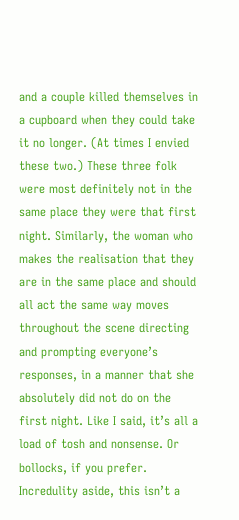and a couple killed themselves in a cupboard when they could take it no longer. (At times I envied these two.) These three folk were most definitely not in the same place they were that first night. Similarly, the woman who makes the realisation that they are in the same place and should all act the same way moves throughout the scene directing and prompting everyone’s responses, in a manner that she absolutely did not do on the first night. Like I said, it’s all a load of tosh and nonsense. Or bollocks, if you prefer.
Incredulity aside, this isn’t a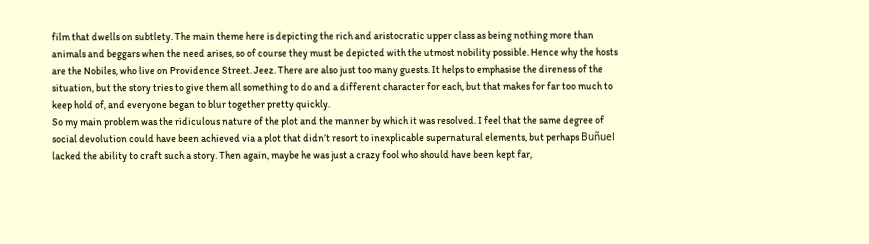film that dwells on subtlety. The main theme here is depicting the rich and aristocratic upper class as being nothing more than animals and beggars when the need arises, so of course they must be depicted with the utmost nobility possible. Hence why the hosts are the Nobiles, who live on Providence Street. Jeez. There are also just too many guests. It helps to emphasise the direness of the situation, but the story tries to give them all something to do and a different character for each, but that makes for far too much to keep hold of, and everyone began to blur together pretty quickly.
So my main problem was the ridiculous nature of the plot and the manner by which it was resolved. I feel that the same degree of social devolution could have been achieved via a plot that didn’t resort to inexplicable supernatural elements, but perhaps Buñuel lacked the ability to craft such a story. Then again, maybe he was just a crazy fool who should have been kept far,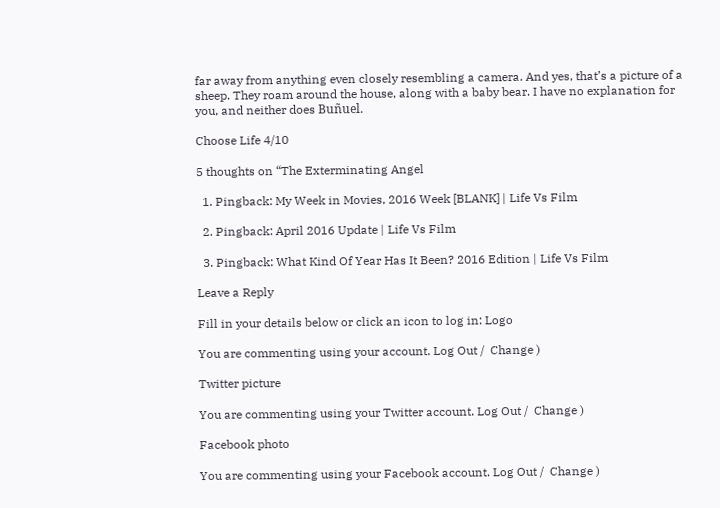far away from anything even closely resembling a camera. And yes, that’s a picture of a sheep. They roam around the house, along with a baby bear. I have no explanation for you, and neither does Buñuel.

Choose Life 4/10

5 thoughts on “The Exterminating Angel

  1. Pingback: My Week in Movies, 2016 Week [BLANK] | Life Vs Film

  2. Pingback: April 2016 Update | Life Vs Film

  3. Pingback: What Kind Of Year Has It Been? 2016 Edition | Life Vs Film

Leave a Reply

Fill in your details below or click an icon to log in: Logo

You are commenting using your account. Log Out /  Change )

Twitter picture

You are commenting using your Twitter account. Log Out /  Change )

Facebook photo

You are commenting using your Facebook account. Log Out /  Change )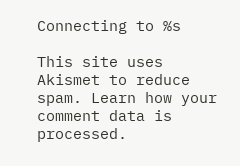Connecting to %s

This site uses Akismet to reduce spam. Learn how your comment data is processed.